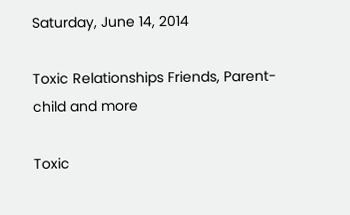Saturday, June 14, 2014

Toxic Relationships Friends, Parent-child and more

Toxic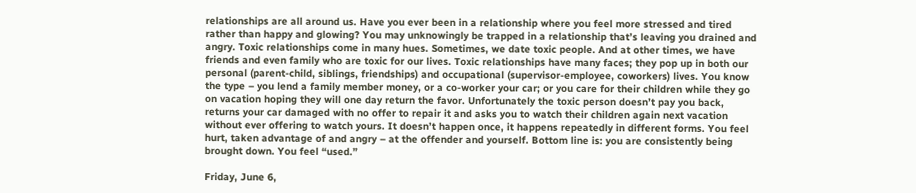relationships are all around us. Have you ever been in a relationship where you feel more stressed and tired rather than happy and glowing? You may unknowingly be trapped in a relationship that’s leaving you drained and angry. Toxic relationships come in many hues. Sometimes, we date toxic people. And at other times, we have friends and even family who are toxic for our lives. Toxic relationships have many faces; they pop up in both our personal (parent-child, siblings, friendships) and occupational (supervisor-employee, coworkers) lives. You know the type – you lend a family member money, or a co-worker your car; or you care for their children while they go on vacation hoping they will one day return the favor. Unfortunately the toxic person doesn’t pay you back, returns your car damaged with no offer to repair it and asks you to watch their children again next vacation without ever offering to watch yours. It doesn’t happen once, it happens repeatedly in different forms. You feel hurt, taken advantage of and angry – at the offender and yourself. Bottom line is: you are consistently being brought down. You feel “used.”

Friday, June 6,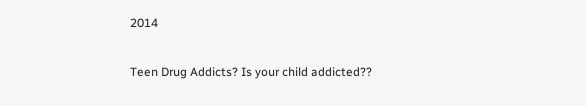2014

Teen Drug Addicts? Is your child addicted??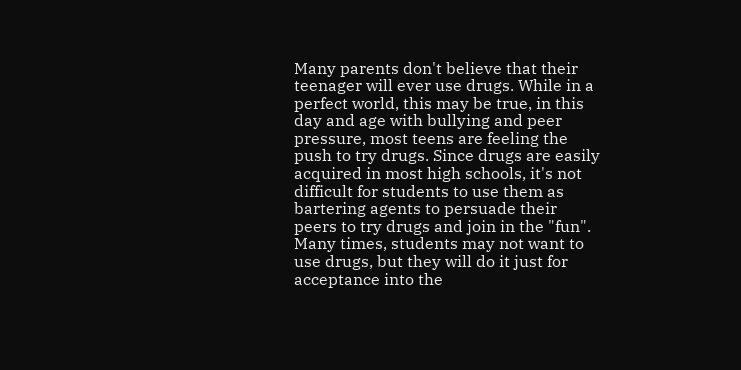Many parents don't believe that their teenager will ever use drugs. While in a perfect world, this may be true, in this day and age with bullying and peer pressure, most teens are feeling the push to try drugs. Since drugs are easily acquired in most high schools, it's not difficult for students to use them as bartering agents to persuade their peers to try drugs and join in the "fun". Many times, students may not want to use drugs, but they will do it just for acceptance into the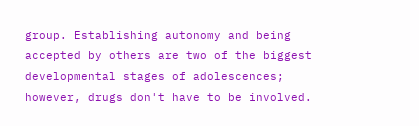group. Establishing autonomy and being accepted by others are two of the biggest developmental stages of adolescences; however, drugs don't have to be involved.